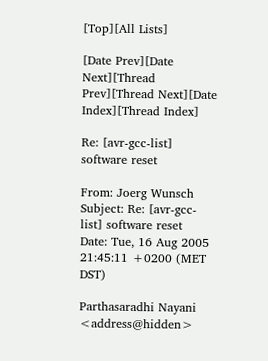[Top][All Lists]

[Date Prev][Date Next][Thread Prev][Thread Next][Date Index][Thread Index]

Re: [avr-gcc-list] software reset

From: Joerg Wunsch
Subject: Re: [avr-gcc-list] software reset
Date: Tue, 16 Aug 2005 21:45:11 +0200 (MET DST)

Parthasaradhi Nayani <address@hidden>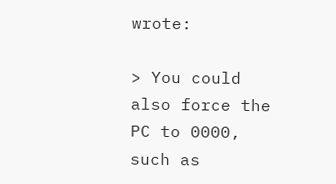wrote:

> You could also force the PC to 0000, such as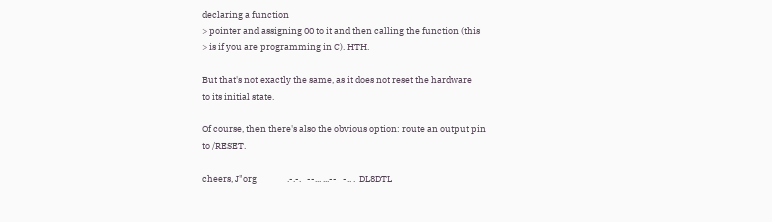declaring a function
> pointer and assigning 00 to it and then calling the function (this
> is if you are programming in C). HTH.

But that's not exactly the same, as it does not reset the hardware
to its initial state.

Of course, then there's also the obvious option: route an output pin
to /RESET.

cheers, J"org               .-.-.   --... ...--   -.. .  DL8DTL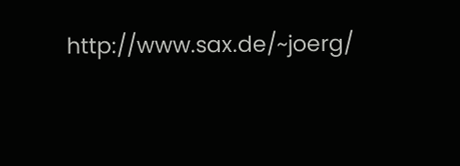http://www.sax.de/~joerg/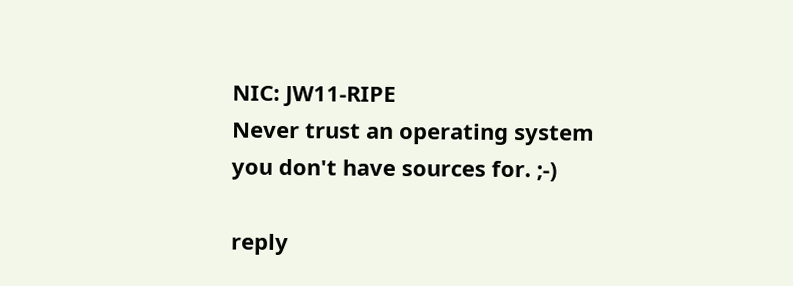NIC: JW11-RIPE
Never trust an operating system you don't have sources for. ;-)

reply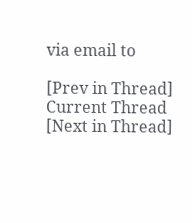via email to

[Prev in Thread] Current Thread [Next in Thread]